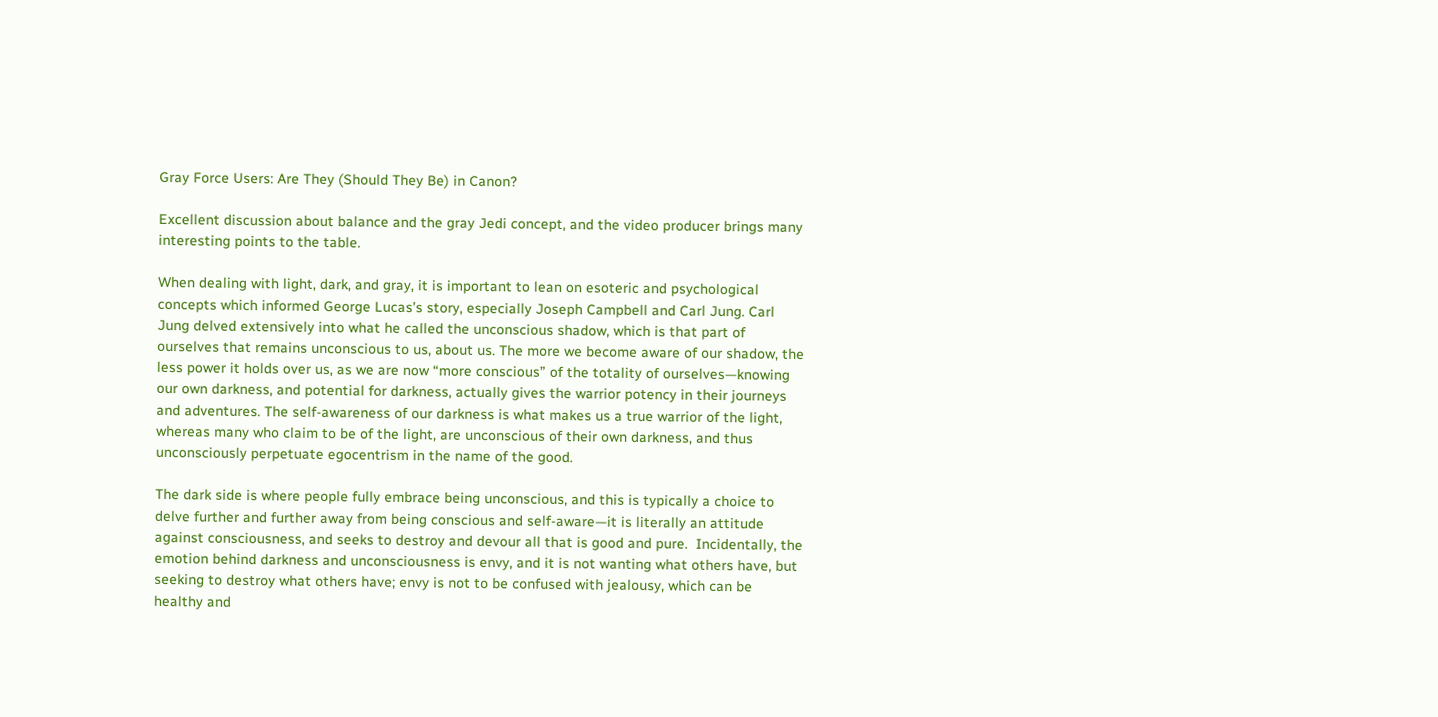Gray Force Users: Are They (Should They Be) in Canon?

Excellent discussion about balance and the gray Jedi concept, and the video producer brings many interesting points to the table.

When dealing with light, dark, and gray, it is important to lean on esoteric and psychological concepts which informed George Lucas’s story, especially Joseph Campbell and Carl Jung. Carl Jung delved extensively into what he called the unconscious shadow, which is that part of ourselves that remains unconscious to us, about us. The more we become aware of our shadow, the less power it holds over us, as we are now “more conscious” of the totality of ourselves—knowing our own darkness, and potential for darkness, actually gives the warrior potency in their journeys and adventures. The self-awareness of our darkness is what makes us a true warrior of the light, whereas many who claim to be of the light, are unconscious of their own darkness, and thus unconsciously perpetuate egocentrism in the name of the good.

The dark side is where people fully embrace being unconscious, and this is typically a choice to delve further and further away from being conscious and self-aware—it is literally an attitude against consciousness, and seeks to destroy and devour all that is good and pure.  Incidentally, the emotion behind darkness and unconsciousness is envy, and it is not wanting what others have, but seeking to destroy what others have; envy is not to be confused with jealousy, which can be healthy and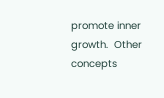promote inner growth.  Other concepts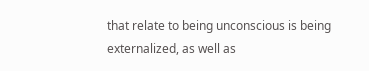that relate to being unconscious is being externalized, as well as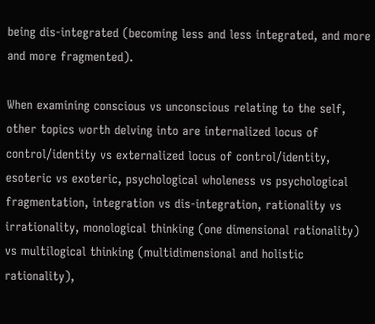being dis-integrated (becoming less and less integrated, and more and more fragmented).

When examining conscious vs unconscious relating to the self, other topics worth delving into are internalized locus of control/identity vs externalized locus of control/identity, esoteric vs exoteric, psychological wholeness vs psychological fragmentation, integration vs dis-integration, rationality vs irrationality, monological thinking (one dimensional rationality) vs multilogical thinking (multidimensional and holistic rationality),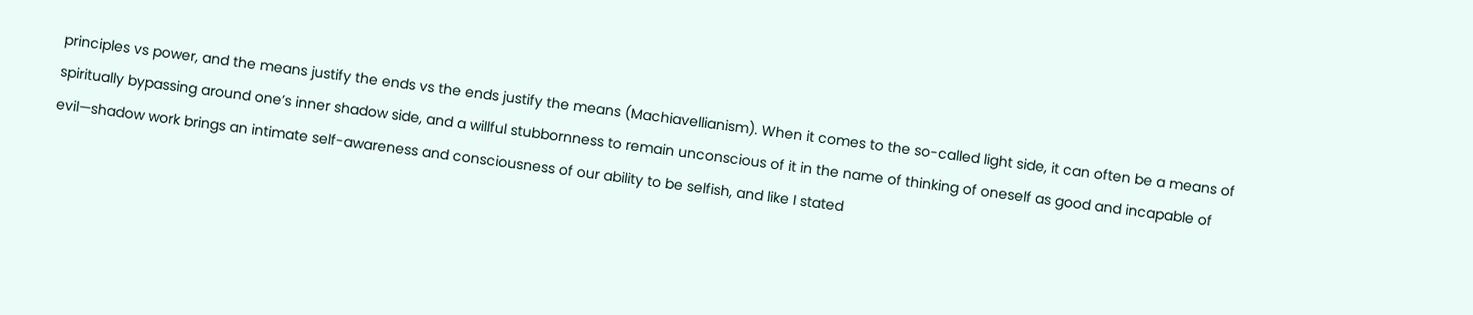principles vs power, and the means justify the ends vs the ends justify the means (Machiavellianism). When it comes to the so-called light side, it can often be a means of spiritually bypassing around one’s inner shadow side, and a willful stubbornness to remain unconscious of it in the name of thinking of oneself as good and incapable of evil—shadow work brings an intimate self-awareness and consciousness of our ability to be selfish, and like I stated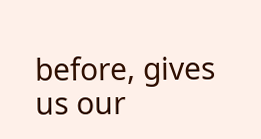before, gives us our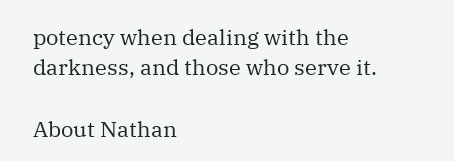potency when dealing with the darkness, and those who serve it.

About Nathan